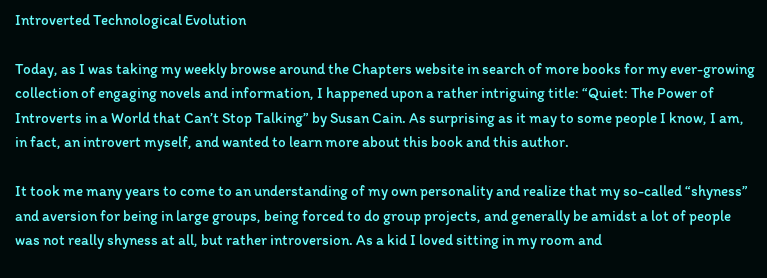Introverted Technological Evolution

Today, as I was taking my weekly browse around the Chapters website in search of more books for my ever-growing collection of engaging novels and information, I happened upon a rather intriguing title: “Quiet: The Power of Introverts in a World that Can’t Stop Talking” by Susan Cain. As surprising as it may to some people I know, I am, in fact, an introvert myself, and wanted to learn more about this book and this author.

It took me many years to come to an understanding of my own personality and realize that my so-called “shyness” and aversion for being in large groups, being forced to do group projects, and generally be amidst a lot of people was not really shyness at all, but rather introversion. As a kid I loved sitting in my room and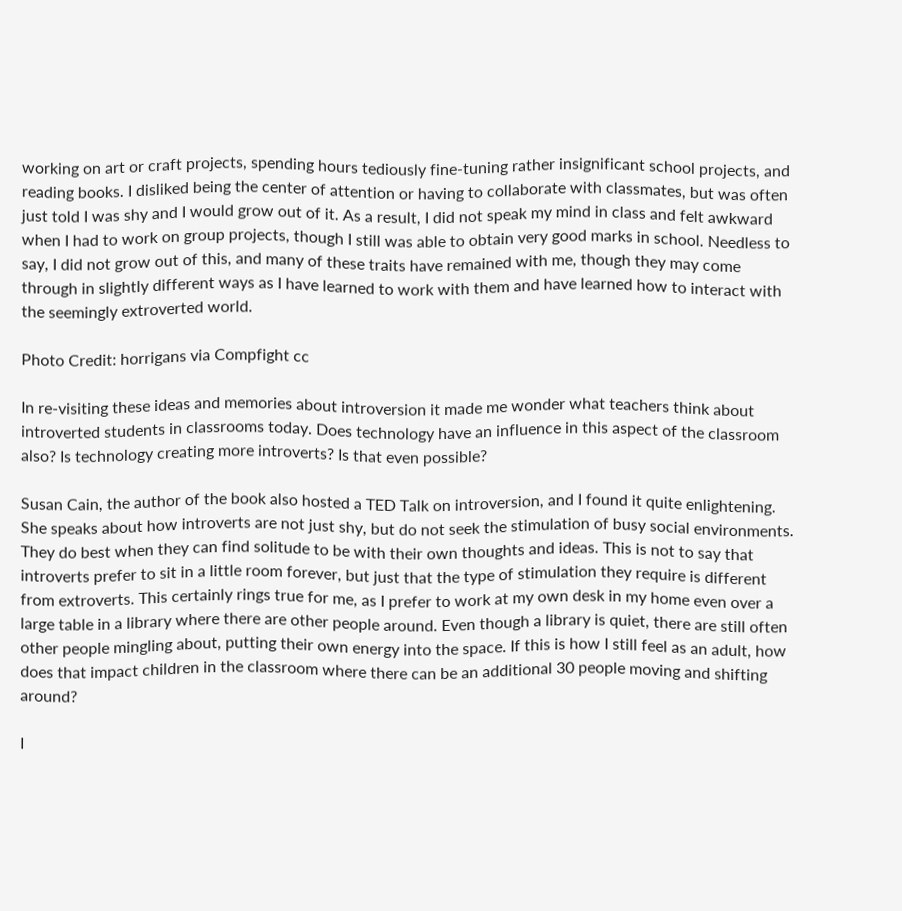working on art or craft projects, spending hours tediously fine-tuning rather insignificant school projects, and reading books. I disliked being the center of attention or having to collaborate with classmates, but was often just told I was shy and I would grow out of it. As a result, I did not speak my mind in class and felt awkward when I had to work on group projects, though I still was able to obtain very good marks in school. Needless to say, I did not grow out of this, and many of these traits have remained with me, though they may come through in slightly different ways as I have learned to work with them and have learned how to interact with the seemingly extroverted world.

Photo Credit: horrigans via Compfight cc

In re-visiting these ideas and memories about introversion it made me wonder what teachers think about introverted students in classrooms today. Does technology have an influence in this aspect of the classroom also? Is technology creating more introverts? Is that even possible?

Susan Cain, the author of the book also hosted a TED Talk on introversion, and I found it quite enlightening. She speaks about how introverts are not just shy, but do not seek the stimulation of busy social environments. They do best when they can find solitude to be with their own thoughts and ideas. This is not to say that introverts prefer to sit in a little room forever, but just that the type of stimulation they require is different from extroverts. This certainly rings true for me, as I prefer to work at my own desk in my home even over a large table in a library where there are other people around. Even though a library is quiet, there are still often other people mingling about, putting their own energy into the space. If this is how I still feel as an adult, how does that impact children in the classroom where there can be an additional 30 people moving and shifting around?

I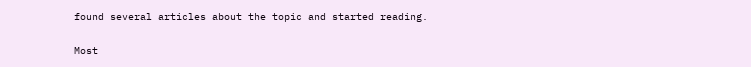found several articles about the topic and started reading.

Most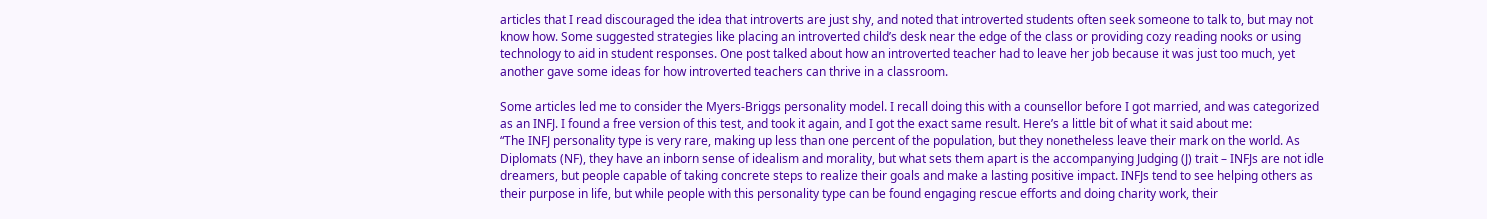articles that I read discouraged the idea that introverts are just shy, and noted that introverted students often seek someone to talk to, but may not know how. Some suggested strategies like placing an introverted child’s desk near the edge of the class or providing cozy reading nooks or using technology to aid in student responses. One post talked about how an introverted teacher had to leave her job because it was just too much, yet another gave some ideas for how introverted teachers can thrive in a classroom.

Some articles led me to consider the Myers-Briggs personality model. I recall doing this with a counsellor before I got married, and was categorized as an INFJ. I found a free version of this test, and took it again, and I got the exact same result. Here’s a little bit of what it said about me:
“The INFJ personality type is very rare, making up less than one percent of the population, but they nonetheless leave their mark on the world. As Diplomats (NF), they have an inborn sense of idealism and morality, but what sets them apart is the accompanying Judging (J) trait – INFJs are not idle dreamers, but people capable of taking concrete steps to realize their goals and make a lasting positive impact. INFJs tend to see helping others as their purpose in life, but while people with this personality type can be found engaging rescue efforts and doing charity work, their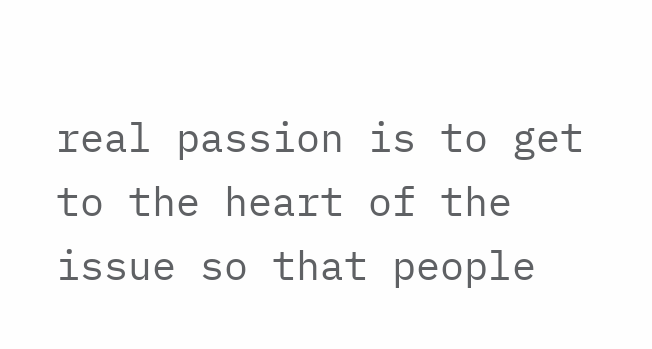real passion is to get to the heart of the issue so that people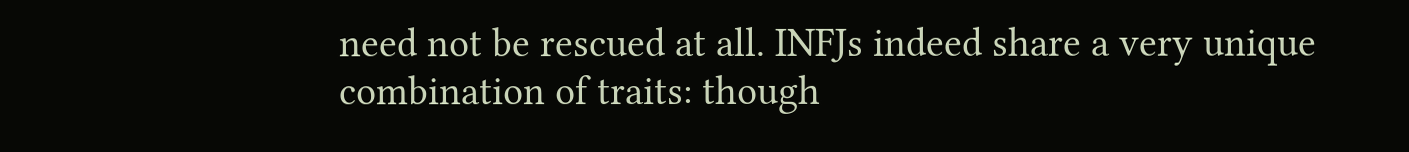need not be rescued at all. INFJs indeed share a very unique combination of traits: though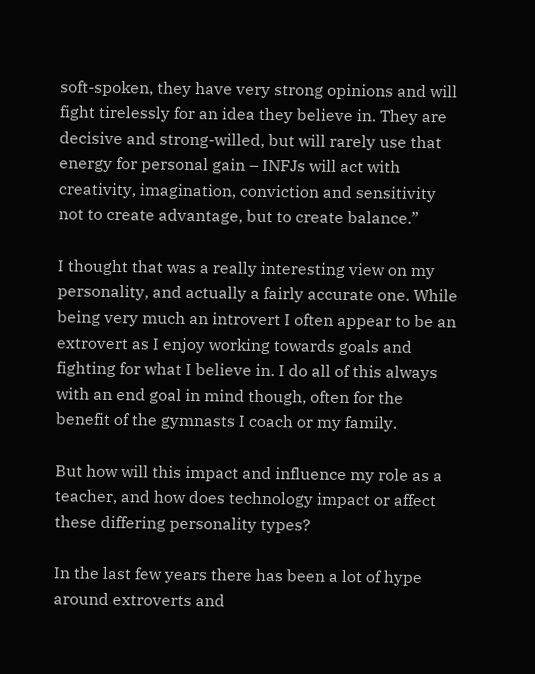soft-spoken, they have very strong opinions and will fight tirelessly for an idea they believe in. They are decisive and strong-willed, but will rarely use that energy for personal gain – INFJs will act with creativity, imagination, conviction and sensitivity not to create advantage, but to create balance.”

I thought that was a really interesting view on my personality, and actually a fairly accurate one. While being very much an introvert I often appear to be an extrovert as I enjoy working towards goals and fighting for what I believe in. I do all of this always with an end goal in mind though, often for the benefit of the gymnasts I coach or my family.

But how will this impact and influence my role as a teacher, and how does technology impact or affect these differing personality types?

In the last few years there has been a lot of hype around extroverts and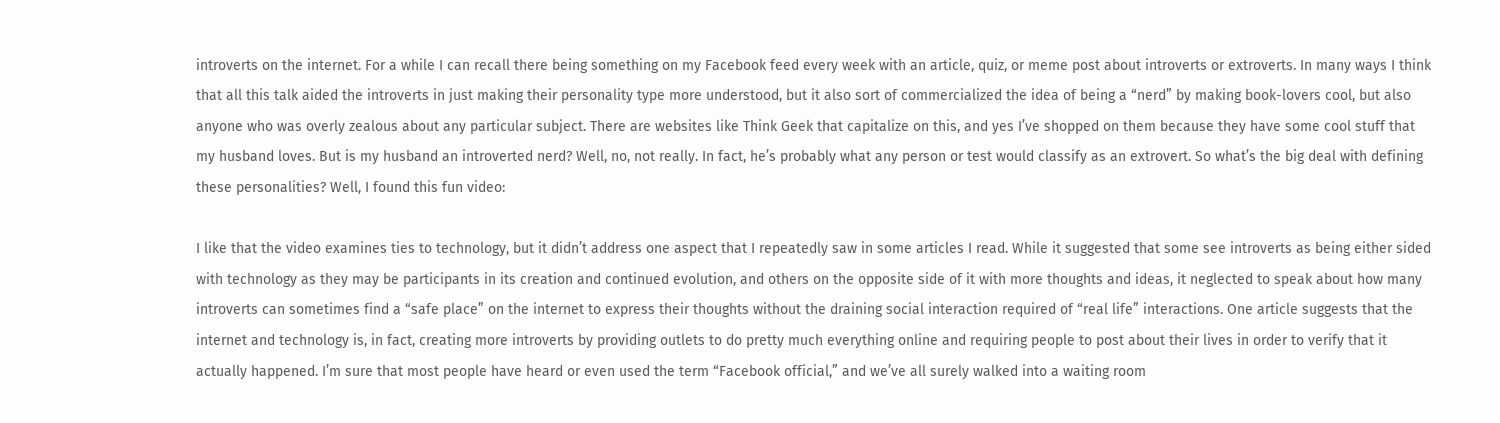introverts on the internet. For a while I can recall there being something on my Facebook feed every week with an article, quiz, or meme post about introverts or extroverts. In many ways I think that all this talk aided the introverts in just making their personality type more understood, but it also sort of commercialized the idea of being a “nerd” by making book-lovers cool, but also anyone who was overly zealous about any particular subject. There are websites like Think Geek that capitalize on this, and yes I’ve shopped on them because they have some cool stuff that my husband loves. But is my husband an introverted nerd? Well, no, not really. In fact, he’s probably what any person or test would classify as an extrovert. So what’s the big deal with defining these personalities? Well, I found this fun video:

I like that the video examines ties to technology, but it didn’t address one aspect that I repeatedly saw in some articles I read. While it suggested that some see introverts as being either sided with technology as they may be participants in its creation and continued evolution, and others on the opposite side of it with more thoughts and ideas, it neglected to speak about how many introverts can sometimes find a “safe place” on the internet to express their thoughts without the draining social interaction required of “real life” interactions. One article suggests that the internet and technology is, in fact, creating more introverts by providing outlets to do pretty much everything online and requiring people to post about their lives in order to verify that it actually happened. I’m sure that most people have heard or even used the term “Facebook official,” and we’ve all surely walked into a waiting room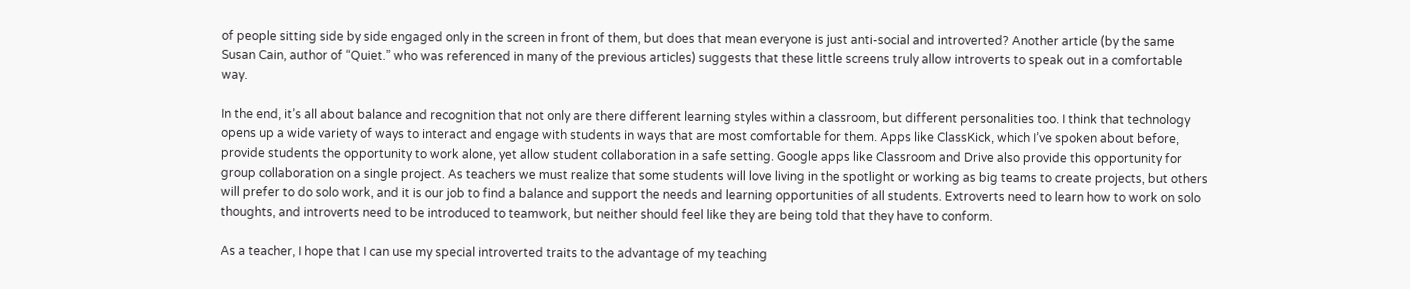of people sitting side by side engaged only in the screen in front of them, but does that mean everyone is just anti-social and introverted? Another article (by the same Susan Cain, author of “Quiet.” who was referenced in many of the previous articles) suggests that these little screens truly allow introverts to speak out in a comfortable way.

In the end, it’s all about balance and recognition that not only are there different learning styles within a classroom, but different personalities too. I think that technology opens up a wide variety of ways to interact and engage with students in ways that are most comfortable for them. Apps like ClassKick, which I’ve spoken about before, provide students the opportunity to work alone, yet allow student collaboration in a safe setting. Google apps like Classroom and Drive also provide this opportunity for group collaboration on a single project. As teachers we must realize that some students will love living in the spotlight or working as big teams to create projects, but others will prefer to do solo work, and it is our job to find a balance and support the needs and learning opportunities of all students. Extroverts need to learn how to work on solo thoughts, and introverts need to be introduced to teamwork, but neither should feel like they are being told that they have to conform.

As a teacher, I hope that I can use my special introverted traits to the advantage of my teaching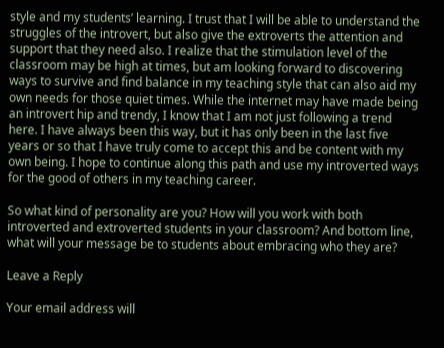style and my students’ learning. I trust that I will be able to understand the struggles of the introvert, but also give the extroverts the attention and support that they need also. I realize that the stimulation level of the classroom may be high at times, but am looking forward to discovering ways to survive and find balance in my teaching style that can also aid my own needs for those quiet times. While the internet may have made being an introvert hip and trendy, I know that I am not just following a trend here. I have always been this way, but it has only been in the last five years or so that I have truly come to accept this and be content with my own being. I hope to continue along this path and use my introverted ways for the good of others in my teaching career.

So what kind of personality are you? How will you work with both introverted and extroverted students in your classroom? And bottom line, what will your message be to students about embracing who they are?

Leave a Reply

Your email address will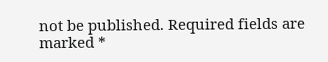not be published. Required fields are marked *